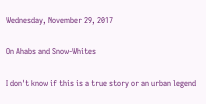Wednesday, November 29, 2017

On Ahabs and Snow-Whites

I don't know if this is a true story or an urban legend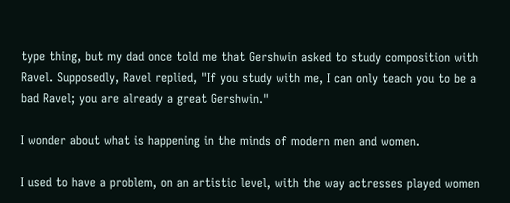type thing, but my dad once told me that Gershwin asked to study composition with Ravel. Supposedly, Ravel replied, "If you study with me, I can only teach you to be a bad Ravel; you are already a great Gershwin."

I wonder about what is happening in the minds of modern men and women.

I used to have a problem, on an artistic level, with the way actresses played women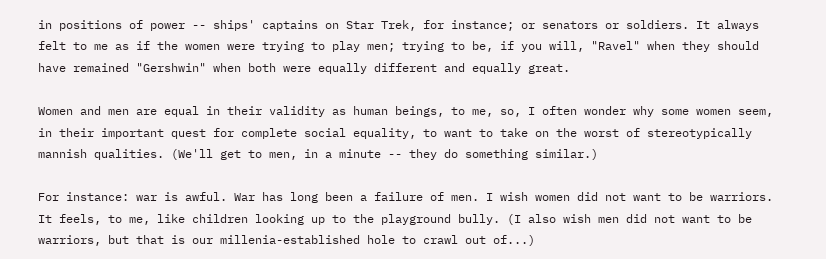in positions of power -- ships' captains on Star Trek, for instance; or senators or soldiers. It always felt to me as if the women were trying to play men; trying to be, if you will, "Ravel" when they should have remained "Gershwin" when both were equally different and equally great.

Women and men are equal in their validity as human beings, to me, so, I often wonder why some women seem, in their important quest for complete social equality, to want to take on the worst of stereotypically mannish qualities. (We'll get to men, in a minute -- they do something similar.)

For instance: war is awful. War has long been a failure of men. I wish women did not want to be warriors. It feels, to me, like children looking up to the playground bully. (I also wish men did not want to be warriors, but that is our millenia-established hole to crawl out of...)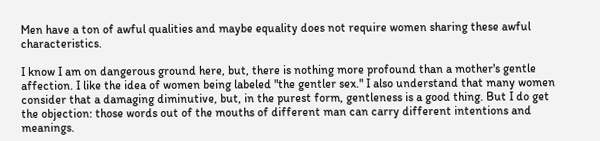Men have a ton of awful qualities and maybe equality does not require women sharing these awful characteristics.

I know I am on dangerous ground here, but, there is nothing more profound than a mother's gentle affection. I like the idea of women being labeled "the gentler sex." I also understand that many women consider that a damaging diminutive, but, in the purest form, gentleness is a good thing. But I do get the objection: those words out of the mouths of different man can carry different intentions and meanings.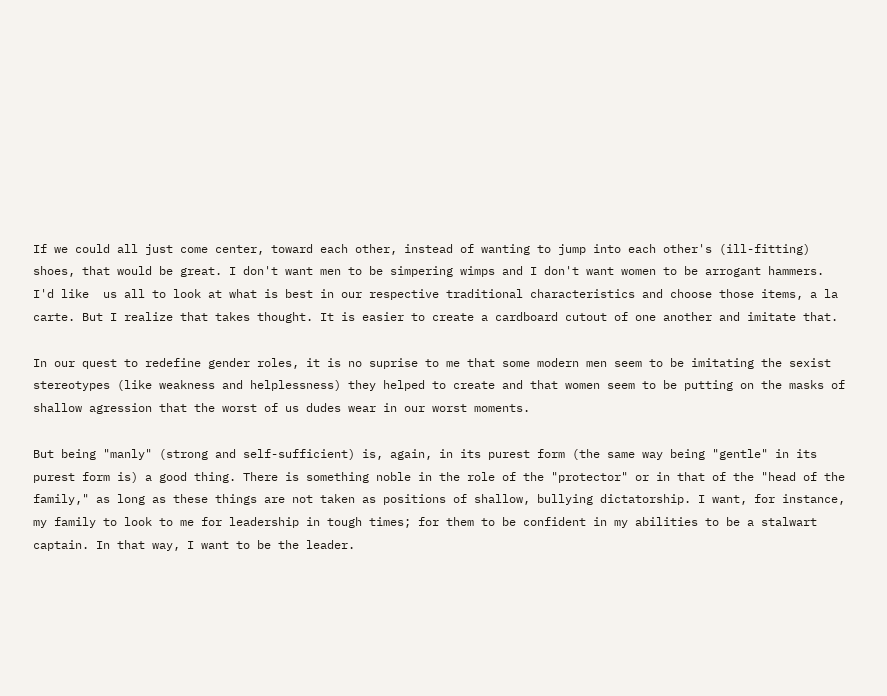If we could all just come center, toward each other, instead of wanting to jump into each other's (ill-fitting) shoes, that would be great. I don't want men to be simpering wimps and I don't want women to be arrogant hammers. I'd like  us all to look at what is best in our respective traditional characteristics and choose those items, a la carte. But I realize that takes thought. It is easier to create a cardboard cutout of one another and imitate that.

In our quest to redefine gender roles, it is no suprise to me that some modern men seem to be imitating the sexist stereotypes (like weakness and helplessness) they helped to create and that women seem to be putting on the masks of shallow agression that the worst of us dudes wear in our worst moments.

But being "manly" (strong and self-sufficient) is, again, in its purest form (the same way being "gentle" in its purest form is) a good thing. There is something noble in the role of the "protector" or in that of the "head of the family," as long as these things are not taken as positions of shallow, bullying dictatorship. I want, for instance, my family to look to me for leadership in tough times; for them to be confident in my abilities to be a stalwart captain. In that way, I want to be the leader.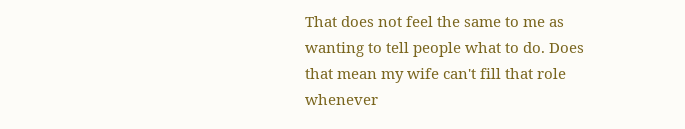That does not feel the same to me as wanting to tell people what to do. Does that mean my wife can't fill that role whenever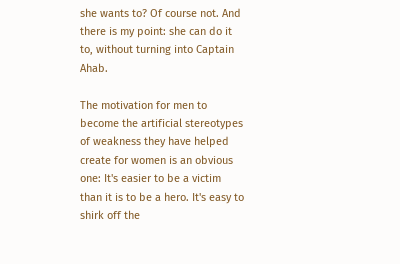she wants to? Of course not. And there is my point: she can do it to, without turning into Captain Ahab.

The motivation for men to become the artificial stereotypes of weakness they have helped create for women is an obvious one: It's easier to be a victim than it is to be a hero. It's easy to shirk off the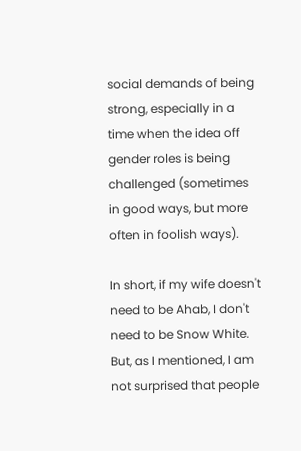social demands of being strong, especially in a time when the idea off gender roles is being challenged (sometimes in good ways, but more often in foolish ways).

In short, if my wife doesn't need to be Ahab, I don't need to be Snow White. But, as I mentioned, I am not surprised that people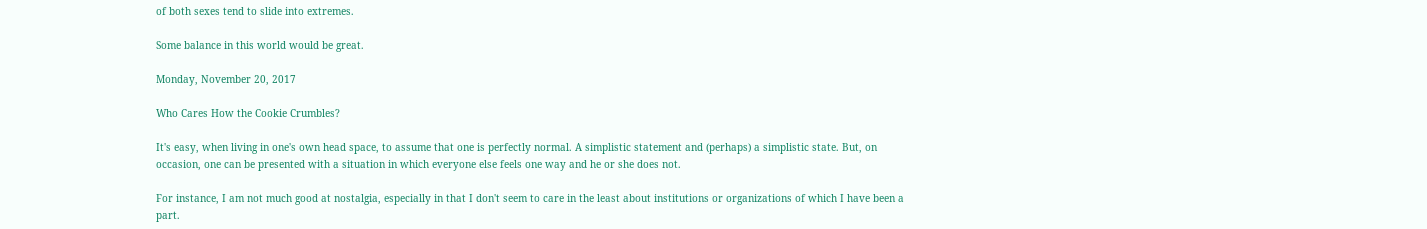of both sexes tend to slide into extremes.

Some balance in this world would be great.

Monday, November 20, 2017

Who Cares How the Cookie Crumbles?

It's easy, when living in one's own head space, to assume that one is perfectly normal. A simplistic statement and (perhaps) a simplistic state. But, on occasion, one can be presented with a situation in which everyone else feels one way and he or she does not.

For instance, I am not much good at nostalgia, especially in that I don't seem to care in the least about institutions or organizations of which I have been a part.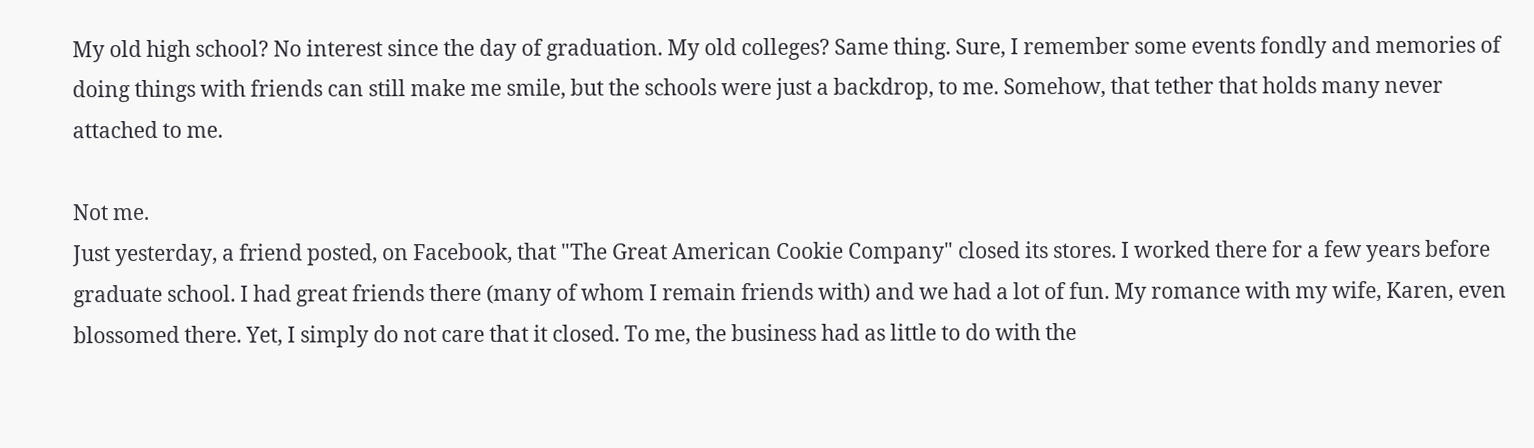My old high school? No interest since the day of graduation. My old colleges? Same thing. Sure, I remember some events fondly and memories of doing things with friends can still make me smile, but the schools were just a backdrop, to me. Somehow, that tether that holds many never attached to me.

Not me.
Just yesterday, a friend posted, on Facebook, that "The Great American Cookie Company" closed its stores. I worked there for a few years before graduate school. I had great friends there (many of whom I remain friends with) and we had a lot of fun. My romance with my wife, Karen, even blossomed there. Yet, I simply do not care that it closed. To me, the business had as little to do with the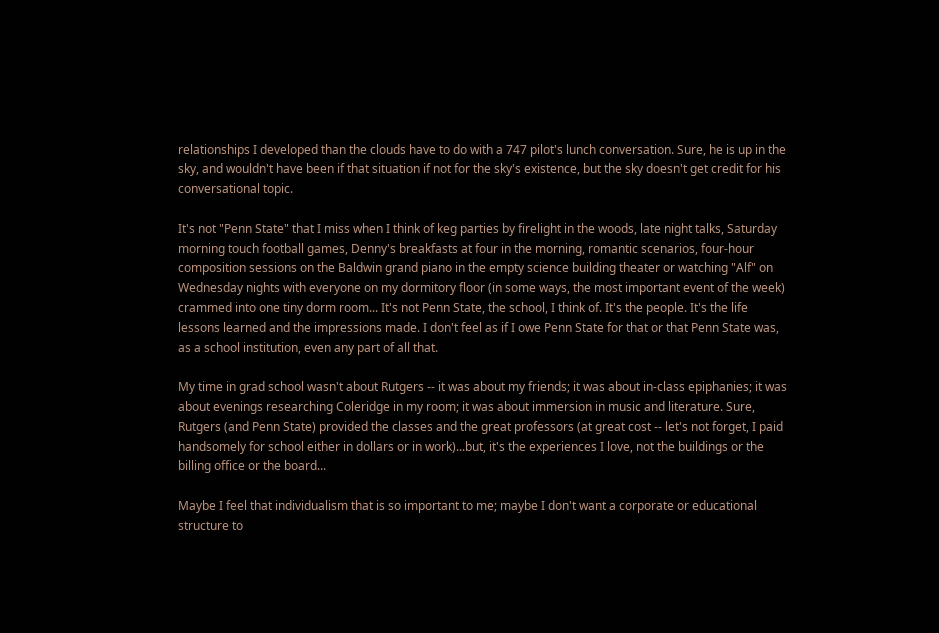relationships I developed than the clouds have to do with a 747 pilot's lunch conversation. Sure, he is up in the sky, and wouldn't have been if that situation if not for the sky's existence, but the sky doesn't get credit for his conversational topic.

It's not "Penn State" that I miss when I think of keg parties by firelight in the woods, late night talks, Saturday morning touch football games, Denny's breakfasts at four in the morning, romantic scenarios, four-hour composition sessions on the Baldwin grand piano in the empty science building theater or watching "Alf" on Wednesday nights with everyone on my dormitory floor (in some ways, the most important event of the week) crammed into one tiny dorm room... It's not Penn State, the school, I think of. It's the people. It's the life lessons learned and the impressions made. I don't feel as if I owe Penn State for that or that Penn State was, as a school institution, even any part of all that.

My time in grad school wasn't about Rutgers -- it was about my friends; it was about in-class epiphanies; it was about evenings researching Coleridge in my room; it was about immersion in music and literature. Sure, Rutgers (and Penn State) provided the classes and the great professors (at great cost -- let's not forget, I paid handsomely for school either in dollars or in work)...but, it's the experiences I love, not the buildings or the billing office or the board...

Maybe I feel that individualism that is so important to me; maybe I don't want a corporate or educational structure to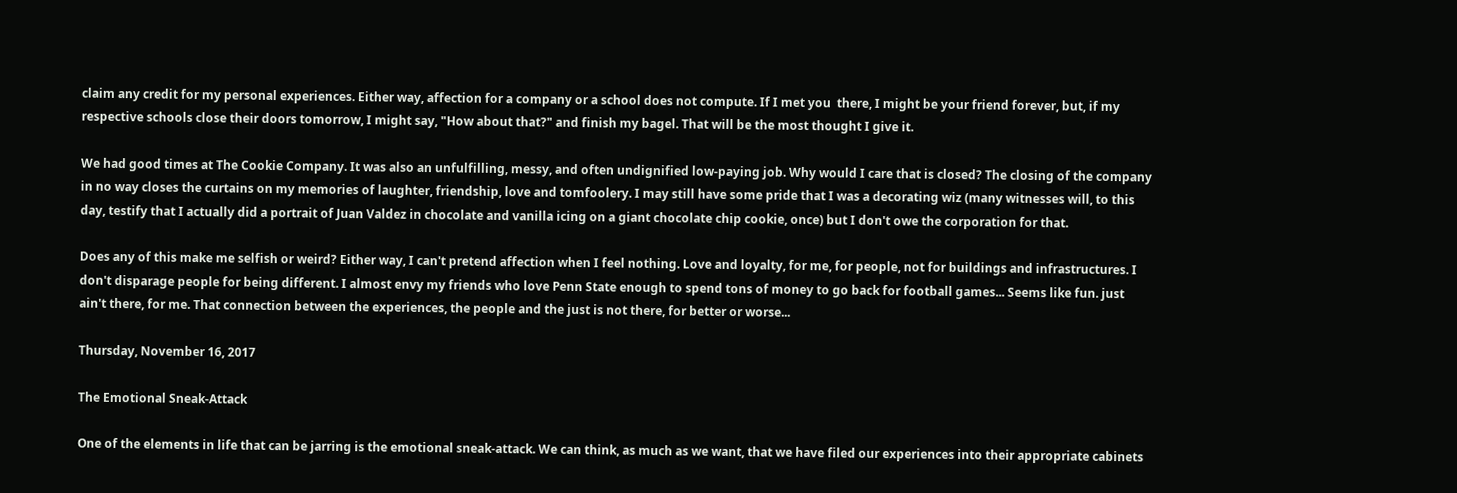claim any credit for my personal experiences. Either way, affection for a company or a school does not compute. If I met you  there, I might be your friend forever, but, if my respective schools close their doors tomorrow, I might say, "How about that?" and finish my bagel. That will be the most thought I give it.

We had good times at The Cookie Company. It was also an unfulfilling, messy, and often undignified low-paying job. Why would I care that is closed? The closing of the company in no way closes the curtains on my memories of laughter, friendship, love and tomfoolery. I may still have some pride that I was a decorating wiz (many witnesses will, to this day, testify that I actually did a portrait of Juan Valdez in chocolate and vanilla icing on a giant chocolate chip cookie, once) but I don't owe the corporation for that.

Does any of this make me selfish or weird? Either way, I can't pretend affection when I feel nothing. Love and loyalty, for me, for people, not for buildings and infrastructures. I don't disparage people for being different. I almost envy my friends who love Penn State enough to spend tons of money to go back for football games... Seems like fun. just ain't there, for me. That connection between the experiences, the people and the just is not there, for better or worse...

Thursday, November 16, 2017

The Emotional Sneak-Attack

One of the elements in life that can be jarring is the emotional sneak-attack. We can think, as much as we want, that we have filed our experiences into their appropriate cabinets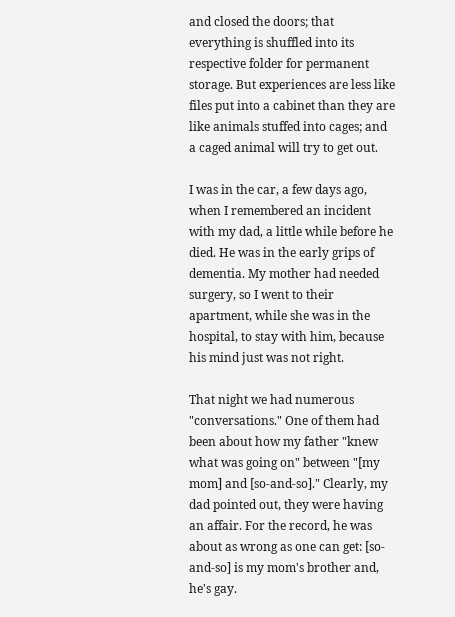and closed the doors; that everything is shuffled into its respective folder for permanent storage. But experiences are less like files put into a cabinet than they are like animals stuffed into cages; and a caged animal will try to get out.

I was in the car, a few days ago, when I remembered an incident with my dad, a little while before he died. He was in the early grips of dementia. My mother had needed surgery, so I went to their apartment, while she was in the hospital, to stay with him, because his mind just was not right.

That night we had numerous "conversations." One of them had been about how my father "knew what was going on" between "[my mom] and [so-and-so]." Clearly, my dad pointed out, they were having an affair. For the record, he was about as wrong as one can get: [so-and-so] is my mom's brother and, he's gay.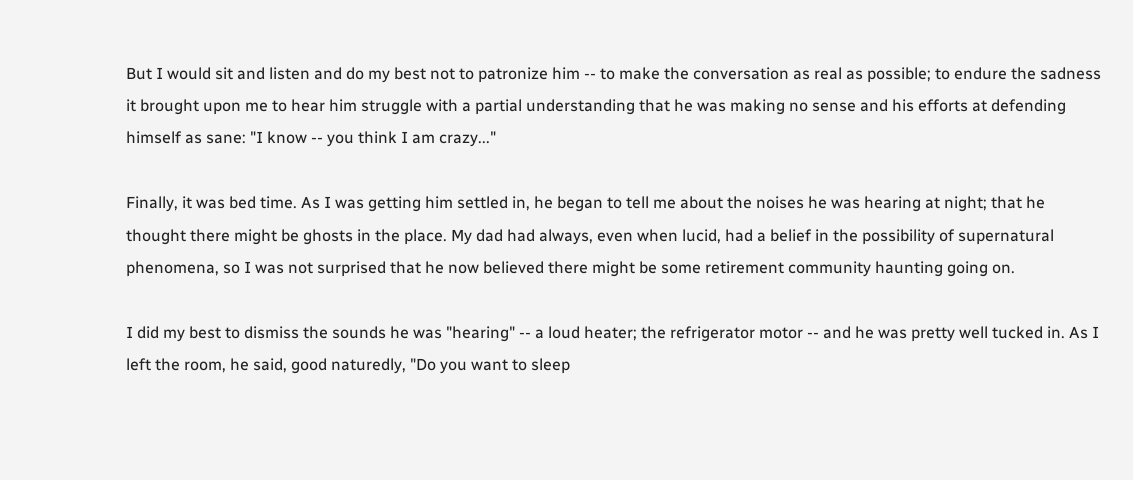But I would sit and listen and do my best not to patronize him -- to make the conversation as real as possible; to endure the sadness it brought upon me to hear him struggle with a partial understanding that he was making no sense and his efforts at defending himself as sane: "I know -- you think I am crazy..."

Finally, it was bed time. As I was getting him settled in, he began to tell me about the noises he was hearing at night; that he thought there might be ghosts in the place. My dad had always, even when lucid, had a belief in the possibility of supernatural phenomena, so I was not surprised that he now believed there might be some retirement community haunting going on.

I did my best to dismiss the sounds he was "hearing" -- a loud heater; the refrigerator motor -- and he was pretty well tucked in. As I left the room, he said, good naturedly, "Do you want to sleep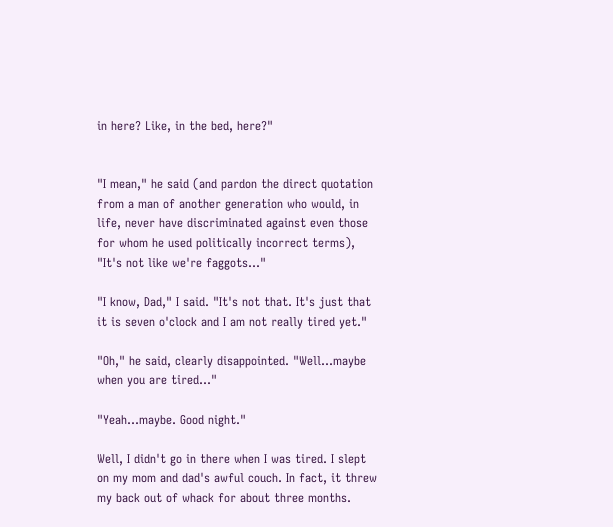in here? Like, in the bed, here?"


"I mean," he said (and pardon the direct quotation from a man of another generation who would, in life, never have discriminated against even those for whom he used politically incorrect terms), "It's not like we're faggots..."

"I know, Dad," I said. "It's not that. It's just that it is seven o'clock and I am not really tired yet."

"Oh," he said, clearly disappointed. "Well...maybe when you are tired..."

"Yeah...maybe. Good night."

Well, I didn't go in there when I was tired. I slept on my mom and dad's awful couch. In fact, it threw my back out of whack for about three months.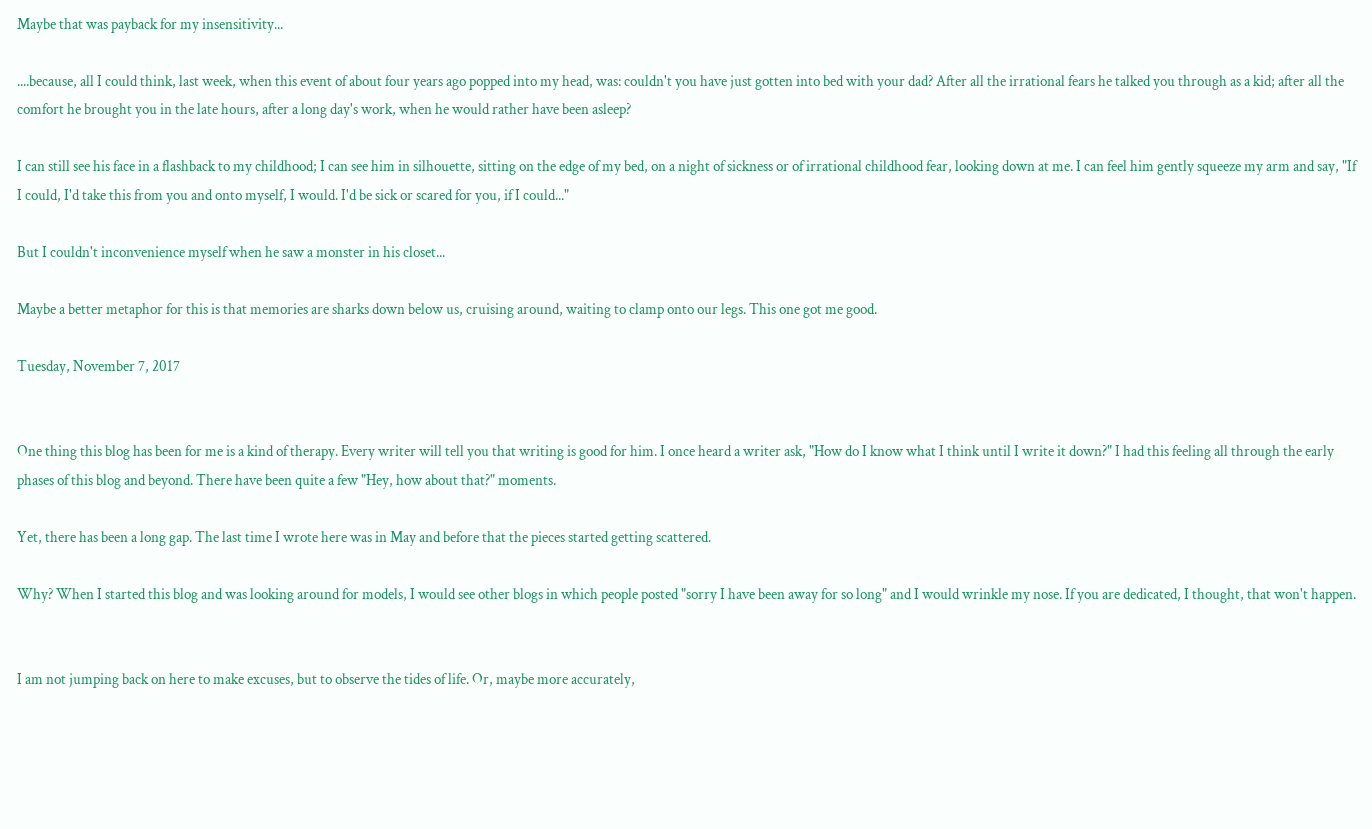Maybe that was payback for my insensitivity...

....because, all I could think, last week, when this event of about four years ago popped into my head, was: couldn't you have just gotten into bed with your dad? After all the irrational fears he talked you through as a kid; after all the comfort he brought you in the late hours, after a long day's work, when he would rather have been asleep?

I can still see his face in a flashback to my childhood; I can see him in silhouette, sitting on the edge of my bed, on a night of sickness or of irrational childhood fear, looking down at me. I can feel him gently squeeze my arm and say, "If I could, I'd take this from you and onto myself, I would. I'd be sick or scared for you, if I could..."

But I couldn't inconvenience myself when he saw a monster in his closet...

Maybe a better metaphor for this is that memories are sharks down below us, cruising around, waiting to clamp onto our legs. This one got me good.

Tuesday, November 7, 2017


One thing this blog has been for me is a kind of therapy. Every writer will tell you that writing is good for him. I once heard a writer ask, "How do I know what I think until I write it down?" I had this feeling all through the early phases of this blog and beyond. There have been quite a few "Hey, how about that?" moments.

Yet, there has been a long gap. The last time I wrote here was in May and before that the pieces started getting scattered.

Why? When I started this blog and was looking around for models, I would see other blogs in which people posted "sorry I have been away for so long" and I would wrinkle my nose. If you are dedicated, I thought, that won't happen.


I am not jumping back on here to make excuses, but to observe the tides of life. Or, maybe more accurately,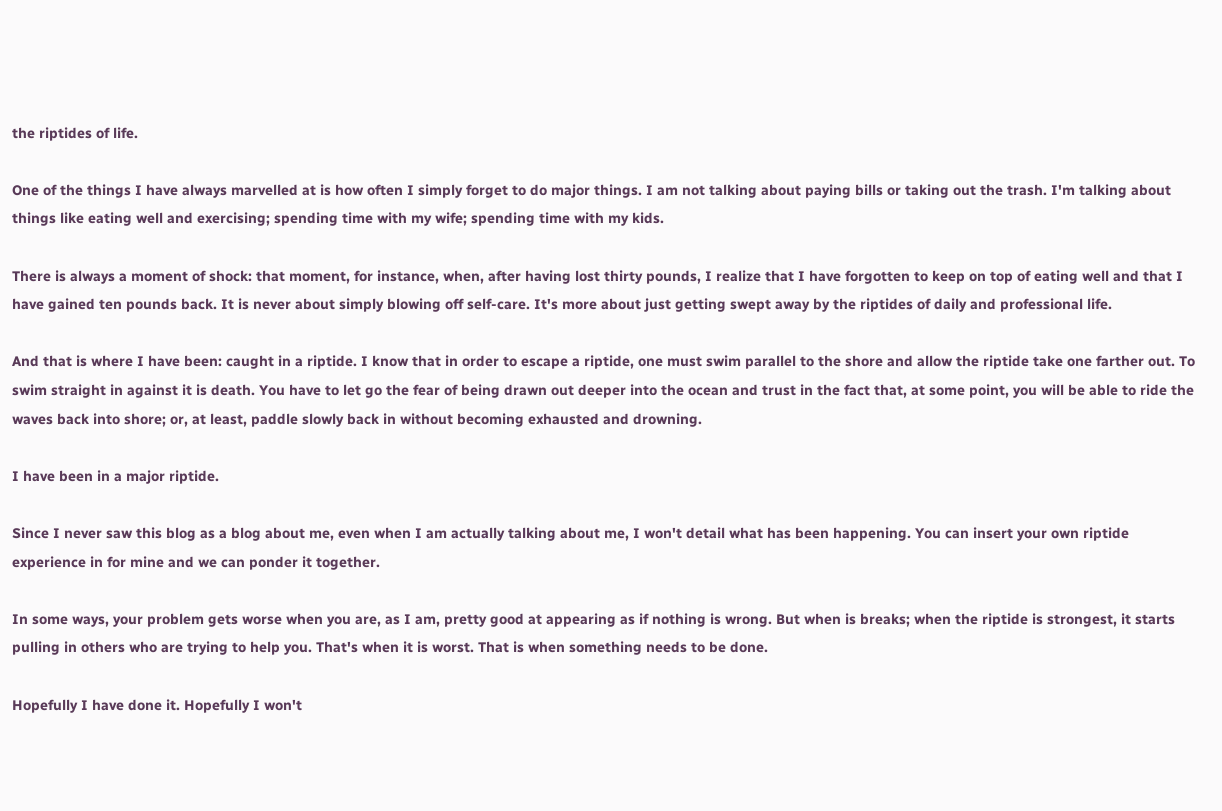the riptides of life.

One of the things I have always marvelled at is how often I simply forget to do major things. I am not talking about paying bills or taking out the trash. I'm talking about things like eating well and exercising; spending time with my wife; spending time with my kids.

There is always a moment of shock: that moment, for instance, when, after having lost thirty pounds, I realize that I have forgotten to keep on top of eating well and that I have gained ten pounds back. It is never about simply blowing off self-care. It's more about just getting swept away by the riptides of daily and professional life.

And that is where I have been: caught in a riptide. I know that in order to escape a riptide, one must swim parallel to the shore and allow the riptide take one farther out. To swim straight in against it is death. You have to let go the fear of being drawn out deeper into the ocean and trust in the fact that, at some point, you will be able to ride the waves back into shore; or, at least, paddle slowly back in without becoming exhausted and drowning.

I have been in a major riptide.

Since I never saw this blog as a blog about me, even when I am actually talking about me, I won't detail what has been happening. You can insert your own riptide experience in for mine and we can ponder it together.

In some ways, your problem gets worse when you are, as I am, pretty good at appearing as if nothing is wrong. But when is breaks; when the riptide is strongest, it starts pulling in others who are trying to help you. That's when it is worst. That is when something needs to be done.

Hopefully I have done it. Hopefully I won't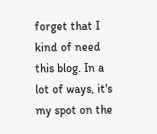forget that I kind of need this blog. In a lot of ways, it's my spot on the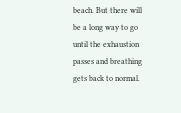beach. But there will be a long way to go until the exhaustion passes and breathing gets back to normal.